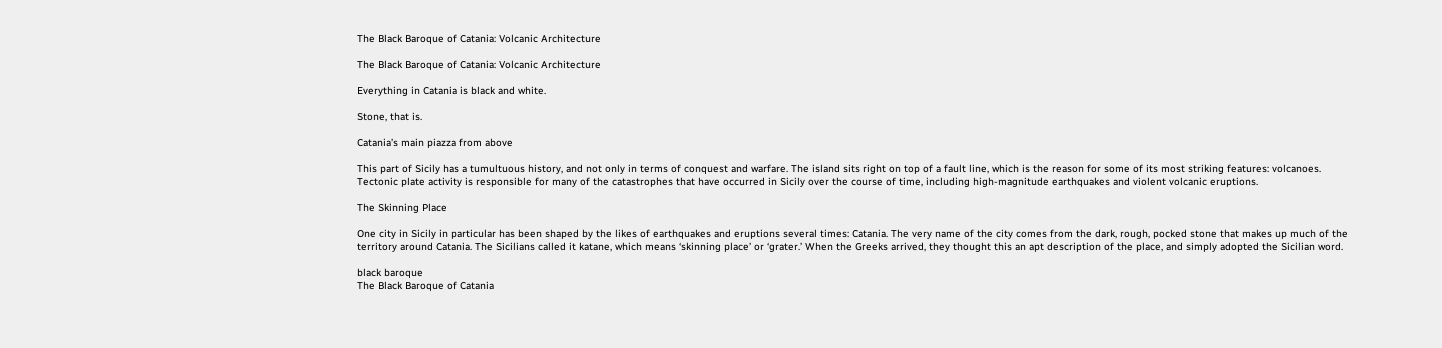The Black Baroque of Catania: Volcanic Architecture

The Black Baroque of Catania: Volcanic Architecture

Everything in Catania is black and white.

Stone, that is.

Catania’s main piazza from above

This part of Sicily has a tumultuous history, and not only in terms of conquest and warfare. The island sits right on top of a fault line, which is the reason for some of its most striking features: volcanoes. Tectonic plate activity is responsible for many of the catastrophes that have occurred in Sicily over the course of time, including high-magnitude earthquakes and violent volcanic eruptions.

The Skinning Place

One city in Sicily in particular has been shaped by the likes of earthquakes and eruptions several times: Catania. The very name of the city comes from the dark, rough, pocked stone that makes up much of the territory around Catania. The Sicilians called it katane, which means ‘skinning place’ or ‘grater.’ When the Greeks arrived, they thought this an apt description of the place, and simply adopted the Sicilian word.

black baroque
The Black Baroque of Catania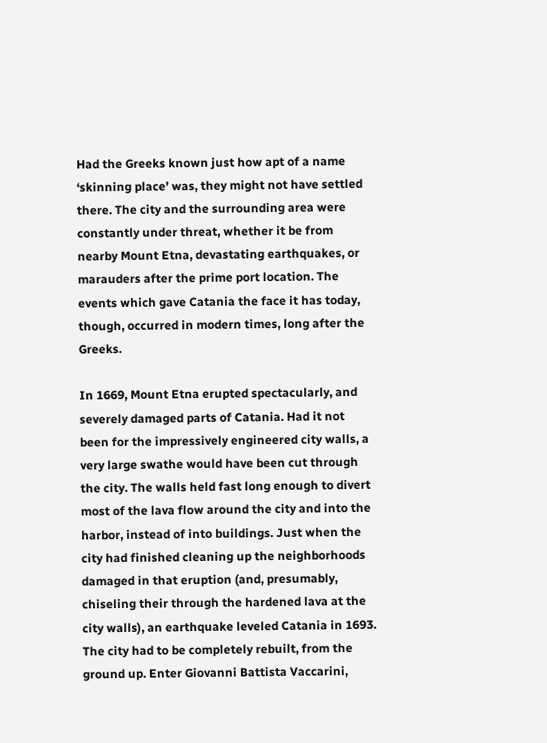Had the Greeks known just how apt of a name ‘skinning place’ was, they might not have settled there. The city and the surrounding area were constantly under threat, whether it be from nearby Mount Etna, devastating earthquakes, or marauders after the prime port location. The events which gave Catania the face it has today, though, occurred in modern times, long after the Greeks.

In 1669, Mount Etna erupted spectacularly, and severely damaged parts of Catania. Had it not been for the impressively engineered city walls, a very large swathe would have been cut through the city. The walls held fast long enough to divert most of the lava flow around the city and into the harbor, instead of into buildings. Just when the city had finished cleaning up the neighborhoods damaged in that eruption (and, presumably, chiseling their through the hardened lava at the city walls), an earthquake leveled Catania in 1693. The city had to be completely rebuilt, from the ground up. Enter Giovanni Battista Vaccarini,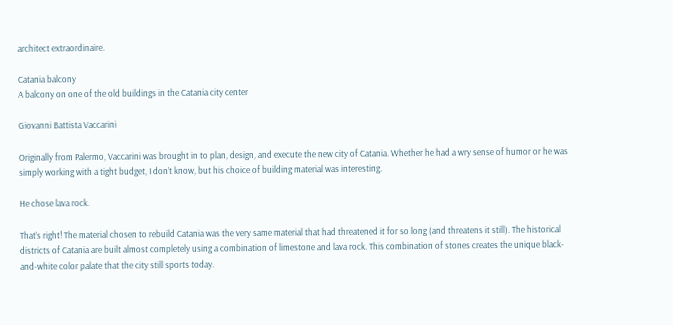architect extraordinaire.

Catania balcony
A balcony on one of the old buildings in the Catania city center

Giovanni Battista Vaccarini

Originally from Palermo, Vaccarini was brought in to plan, design, and execute the new city of Catania. Whether he had a wry sense of humor or he was simply working with a tight budget, I don’t know, but his choice of building material was interesting.

He chose lava rock.

That’s right! The material chosen to rebuild Catania was the very same material that had threatened it for so long (and threatens it still). The historical districts of Catania are built almost completely using a combination of limestone and lava rock. This combination of stones creates the unique black-and-white color palate that the city still sports today.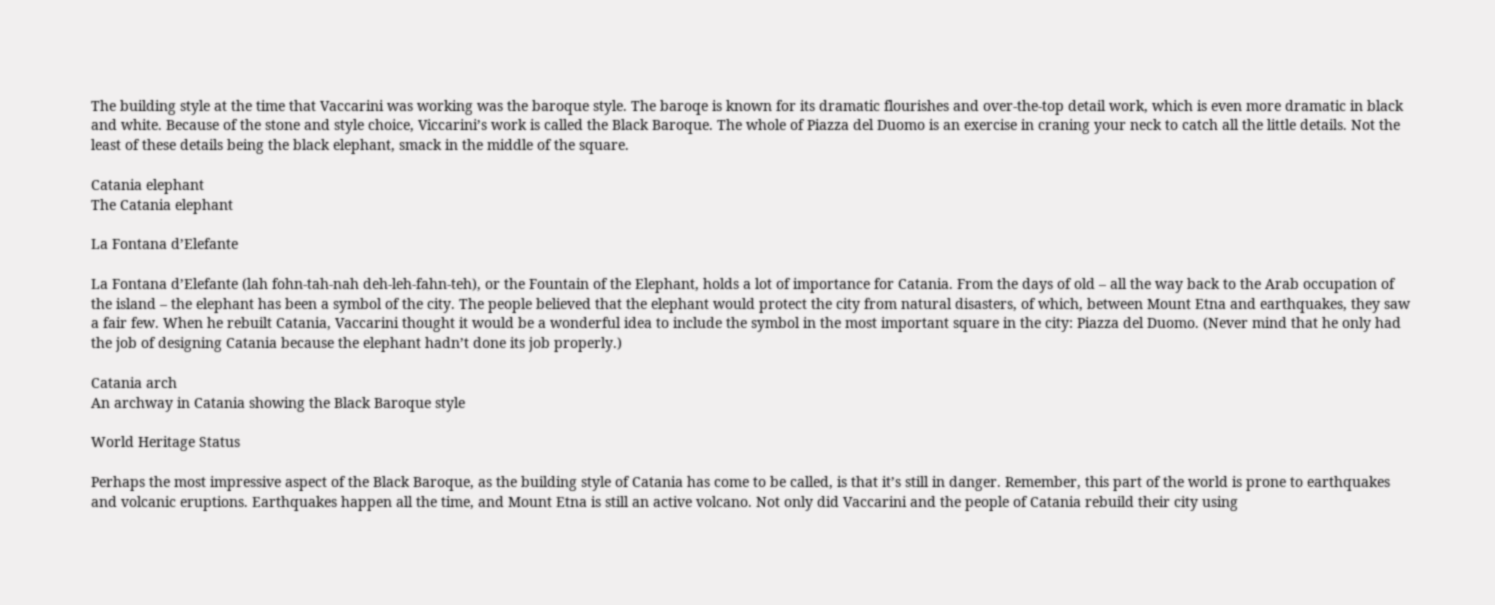The building style at the time that Vaccarini was working was the baroque style. The baroqe is known for its dramatic flourishes and over-the-top detail work, which is even more dramatic in black and white. Because of the stone and style choice, Viccarini’s work is called the Black Baroque. The whole of Piazza del Duomo is an exercise in craning your neck to catch all the little details. Not the least of these details being the black elephant, smack in the middle of the square.

Catania elephant
The Catania elephant

La Fontana d’Elefante

La Fontana d’Elefante (lah fohn-tah-nah deh-leh-fahn-teh), or the Fountain of the Elephant, holds a lot of importance for Catania. From the days of old – all the way back to the Arab occupation of the island – the elephant has been a symbol of the city. The people believed that the elephant would protect the city from natural disasters, of which, between Mount Etna and earthquakes, they saw a fair few. When he rebuilt Catania, Vaccarini thought it would be a wonderful idea to include the symbol in the most important square in the city: Piazza del Duomo. (Never mind that he only had the job of designing Catania because the elephant hadn’t done its job properly.)

Catania arch
An archway in Catania showing the Black Baroque style

World Heritage Status

Perhaps the most impressive aspect of the Black Baroque, as the building style of Catania has come to be called, is that it’s still in danger. Remember, this part of the world is prone to earthquakes and volcanic eruptions. Earthquakes happen all the time, and Mount Etna is still an active volcano. Not only did Vaccarini and the people of Catania rebuild their city using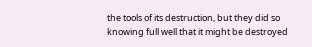the tools of its destruction, but they did so knowing full well that it might be destroyed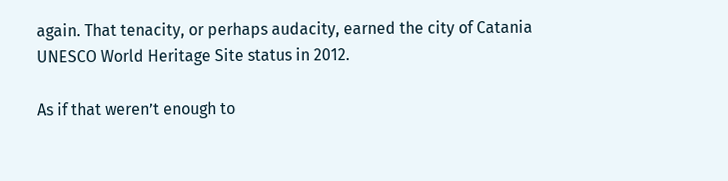again. That tenacity, or perhaps audacity, earned the city of Catania UNESCO World Heritage Site status in 2012.

As if that weren’t enough to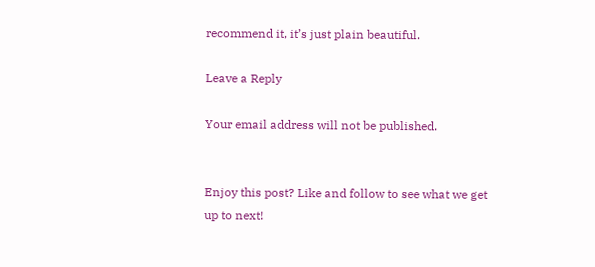recommend it, it’s just plain beautiful.

Leave a Reply

Your email address will not be published.


Enjoy this post? Like and follow to see what we get up to next!